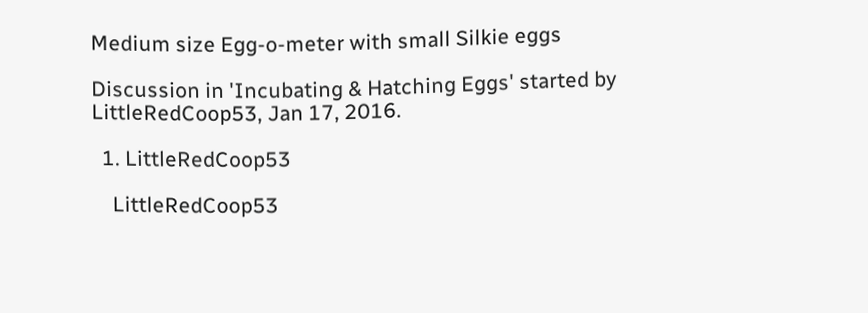Medium size Egg-o-meter with small Silkie eggs

Discussion in 'Incubating & Hatching Eggs' started by LittleRedCoop53, Jan 17, 2016.

  1. LittleRedCoop53

    LittleRedCoop53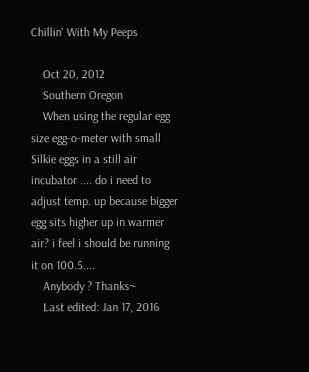Chillin' With My Peeps

    Oct 20, 2012
    Southern Oregon
    When using the regular egg size egg-o-meter with small Silkie eggs in a still air incubator .... do i need to adjust temp. up because bigger egg sits higher up in warmer air? i feel i should be running it on 100.5....
    Anybody ? Thanks~
    Last edited: Jan 17, 2016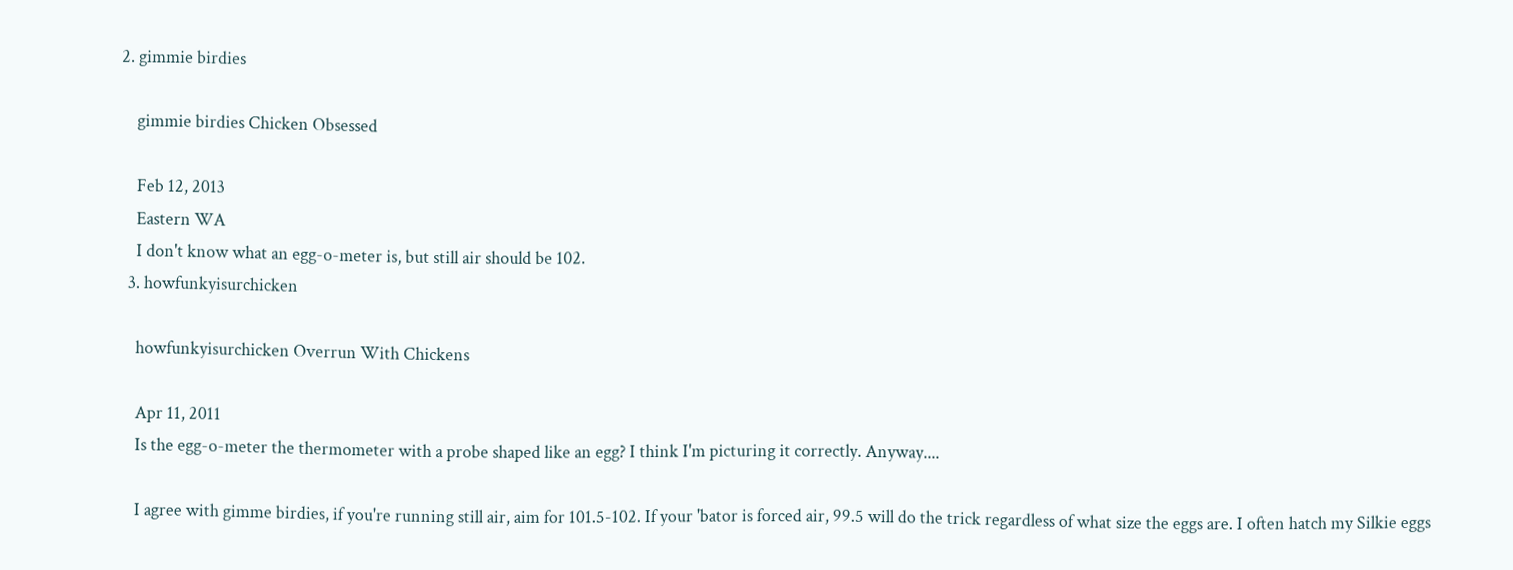2. gimmie birdies

    gimmie birdies Chicken Obsessed

    Feb 12, 2013
    Eastern WA
    I don't know what an egg-o-meter is, but still air should be 102.
  3. howfunkyisurchicken

    howfunkyisurchicken Overrun With Chickens

    Apr 11, 2011
    Is the egg-o-meter the thermometer with a probe shaped like an egg? I think I'm picturing it correctly. Anyway....

    I agree with gimme birdies, if you're running still air, aim for 101.5-102. If your 'bator is forced air, 99.5 will do the trick regardless of what size the eggs are. I often hatch my Silkie eggs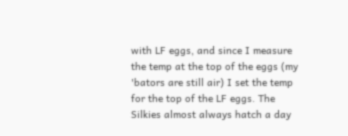with LF eggs, and since I measure the temp at the top of the eggs (my 'bators are still air) I set the temp for the top of the LF eggs. The Silkies almost always hatch a day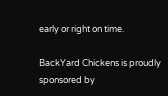early or right on time.

BackYard Chickens is proudly sponsored by